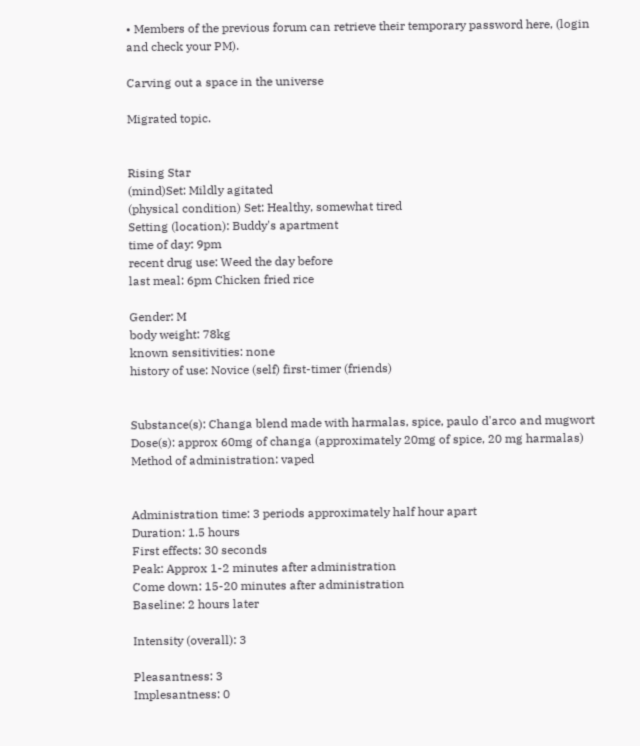• Members of the previous forum can retrieve their temporary password here, (login and check your PM).

Carving out a space in the universe

Migrated topic.


Rising Star
(mind)Set: Mildly agitated
(physical condition) Set: Healthy, somewhat tired
Setting (location): Buddy's apartment
time of day: 9pm
recent drug use: Weed the day before
last meal: 6pm Chicken fried rice

Gender: M
body weight: 78kg
known sensitivities: none
history of use: Novice (self) first-timer (friends)


Substance(s): Changa blend made with harmalas, spice, paulo d'arco and mugwort
Dose(s): approx 60mg of changa (approximately 20mg of spice, 20 mg harmalas)
Method of administration: vaped


Administration time: 3 periods approximately half hour apart
Duration: 1.5 hours
First effects: 30 seconds
Peak: Approx 1-2 minutes after administration
Come down: 15-20 minutes after administration
Baseline: 2 hours later

Intensity (overall): 3

Pleasantness: 3
Implesantness: 0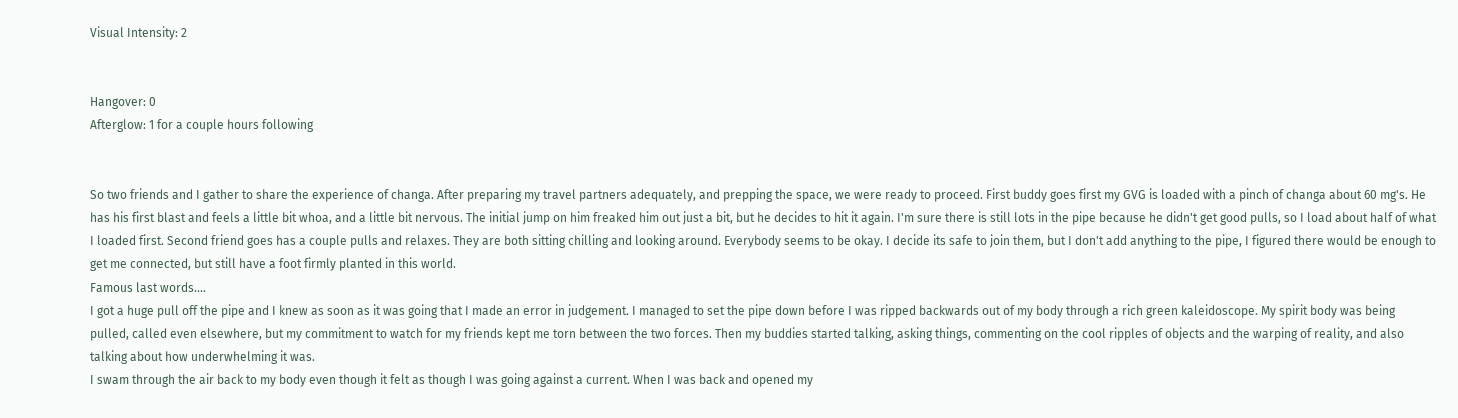Visual Intensity: 2


Hangover: 0
Afterglow: 1 for a couple hours following


So two friends and I gather to share the experience of changa. After preparing my travel partners adequately, and prepping the space, we were ready to proceed. First buddy goes first my GVG is loaded with a pinch of changa about 60 mg's. He has his first blast and feels a little bit whoa, and a little bit nervous. The initial jump on him freaked him out just a bit, but he decides to hit it again. I'm sure there is still lots in the pipe because he didn't get good pulls, so I load about half of what I loaded first. Second friend goes has a couple pulls and relaxes. They are both sitting chilling and looking around. Everybody seems to be okay. I decide its safe to join them, but I don't add anything to the pipe, I figured there would be enough to get me connected, but still have a foot firmly planted in this world.
Famous last words....
I got a huge pull off the pipe and I knew as soon as it was going that I made an error in judgement. I managed to set the pipe down before I was ripped backwards out of my body through a rich green kaleidoscope. My spirit body was being pulled, called even elsewhere, but my commitment to watch for my friends kept me torn between the two forces. Then my buddies started talking, asking things, commenting on the cool ripples of objects and the warping of reality, and also talking about how underwhelming it was.
I swam through the air back to my body even though it felt as though I was going against a current. When I was back and opened my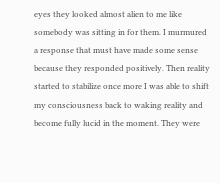eyes they looked almost alien to me like somebody was sitting in for them. I murmured a response that must have made some sense because they responded positively. Then reality started to stabilize once more I was able to shift my consciousness back to waking reality and become fully lucid in the moment. They were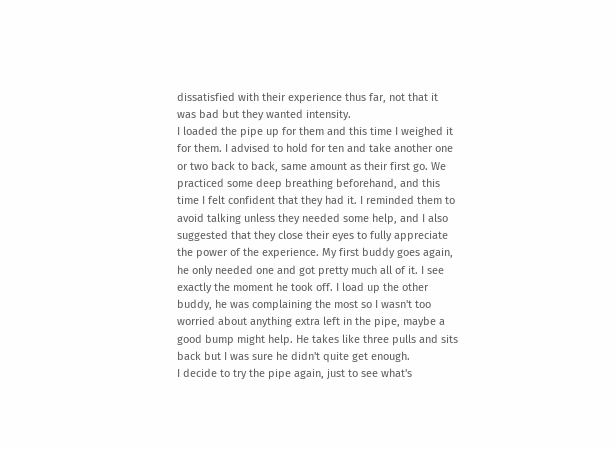dissatisfied with their experience thus far, not that it was bad but they wanted intensity.
I loaded the pipe up for them and this time I weighed it for them. I advised to hold for ten and take another one or two back to back, same amount as their first go. We practiced some deep breathing beforehand, and this time I felt confident that they had it. I reminded them to avoid talking unless they needed some help, and I also suggested that they close their eyes to fully appreciate the power of the experience. My first buddy goes again, he only needed one and got pretty much all of it. I see exactly the moment he took off. I load up the other buddy, he was complaining the most so I wasn't too worried about anything extra left in the pipe, maybe a good bump might help. He takes like three pulls and sits back but I was sure he didn't quite get enough.
I decide to try the pipe again, just to see what's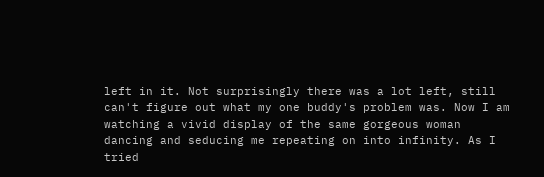left in it. Not surprisingly there was a lot left, still can't figure out what my one buddy's problem was. Now I am watching a vivid display of the same gorgeous woman dancing and seducing me repeating on into infinity. As I tried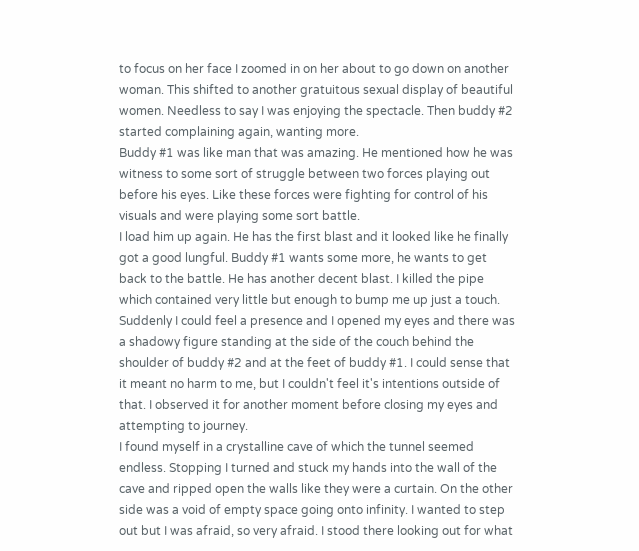to focus on her face I zoomed in on her about to go down on another woman. This shifted to another gratuitous sexual display of beautiful women. Needless to say I was enjoying the spectacle. Then buddy #2 started complaining again, wanting more.
Buddy #1 was like man that was amazing. He mentioned how he was witness to some sort of struggle between two forces playing out before his eyes. Like these forces were fighting for control of his visuals and were playing some sort battle.
I load him up again. He has the first blast and it looked like he finally got a good lungful. Buddy #1 wants some more, he wants to get back to the battle. He has another decent blast. I killed the pipe which contained very little but enough to bump me up just a touch.
Suddenly I could feel a presence and I opened my eyes and there was a shadowy figure standing at the side of the couch behind the shoulder of buddy #2 and at the feet of buddy #1. I could sense that it meant no harm to me, but I couldn't feel it's intentions outside of that. I observed it for another moment before closing my eyes and attempting to journey.
I found myself in a crystalline cave of which the tunnel seemed endless. Stopping I turned and stuck my hands into the wall of the cave and ripped open the walls like they were a curtain. On the other side was a void of empty space going onto infinity. I wanted to step out but I was afraid, so very afraid. I stood there looking out for what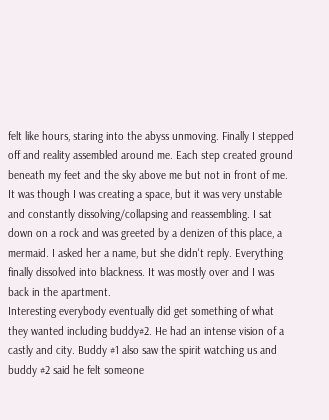felt like hours, staring into the abyss unmoving. Finally I stepped off and reality assembled around me. Each step created ground beneath my feet and the sky above me but not in front of me. It was though I was creating a space, but it was very unstable and constantly dissolving/collapsing and reassembling. I sat down on a rock and was greeted by a denizen of this place, a mermaid. I asked her a name, but she didn't reply. Everything finally dissolved into blackness. It was mostly over and I was back in the apartment.
Interesting everybody eventually did get something of what they wanted including buddy#2. He had an intense vision of a castly and city. Buddy #1 also saw the spirit watching us and buddy #2 said he felt someone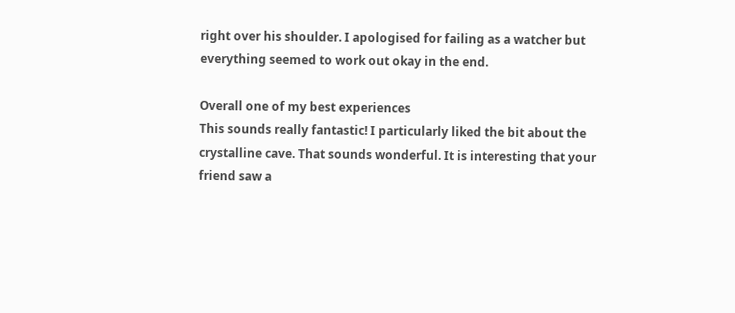right over his shoulder. I apologised for failing as a watcher but everything seemed to work out okay in the end.

Overall one of my best experiences
This sounds really fantastic! I particularly liked the bit about the crystalline cave. That sounds wonderful. It is interesting that your friend saw a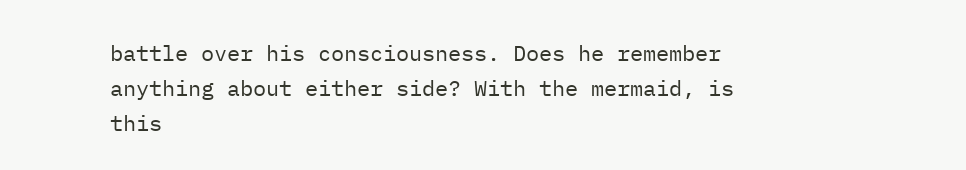battle over his consciousness. Does he remember anything about either side? With the mermaid, is this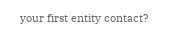your first entity contact?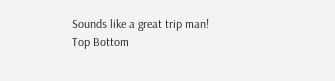Sounds like a great trip man!
Top Bottom